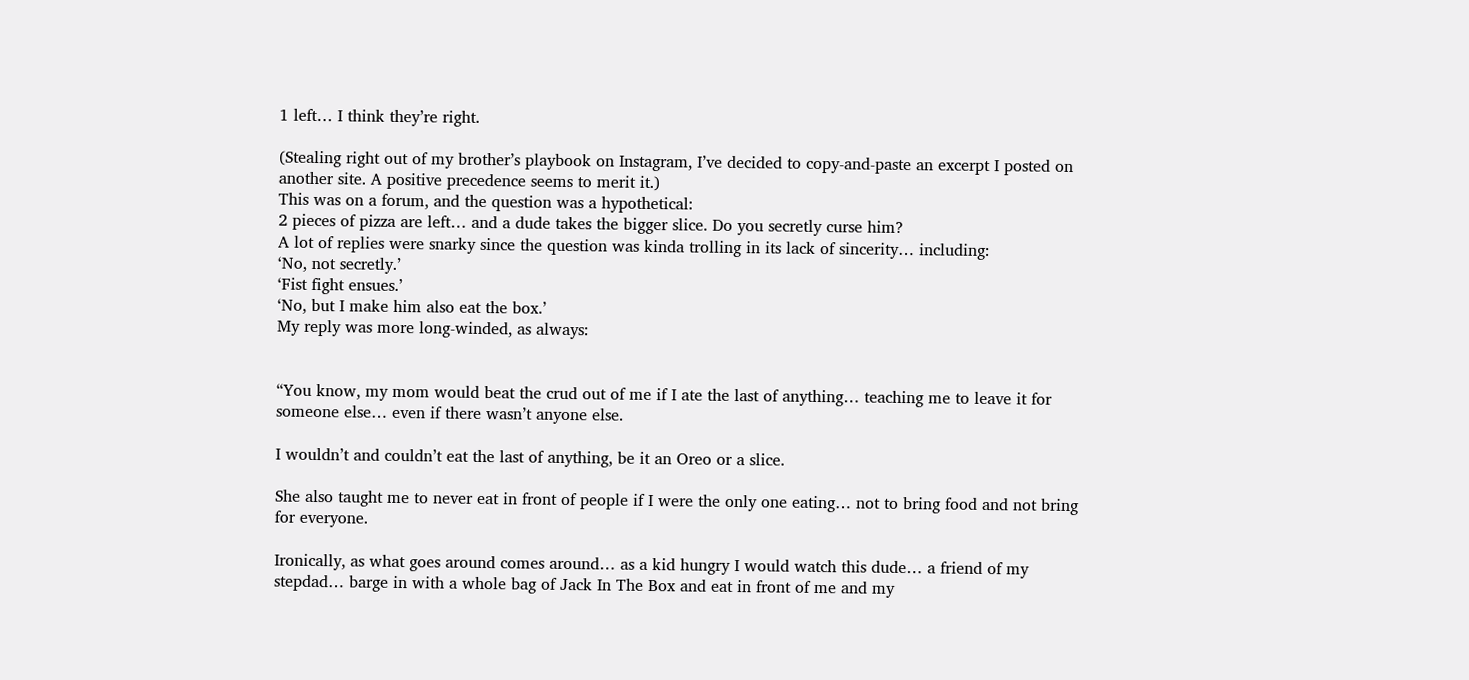1 left… I think they’re right.

(Stealing right out of my brother’s playbook on Instagram, I’ve decided to copy-and-paste an excerpt I posted on another site. A positive precedence seems to merit it.)
This was on a forum, and the question was a hypothetical:
2 pieces of pizza are left… and a dude takes the bigger slice. Do you secretly curse him?
A lot of replies were snarky since the question was kinda trolling in its lack of sincerity… including:
‘No, not secretly.’
‘Fist fight ensues.’
‘No, but I make him also eat the box.’
My reply was more long-winded, as always:


“You know, my mom would beat the crud out of me if I ate the last of anything… teaching me to leave it for someone else… even if there wasn’t anyone else.

I wouldn’t and couldn’t eat the last of anything, be it an Oreo or a slice.

She also taught me to never eat in front of people if I were the only one eating… not to bring food and not bring for everyone.

Ironically, as what goes around comes around… as a kid hungry I would watch this dude… a friend of my stepdad… barge in with a whole bag of Jack In The Box and eat in front of me and my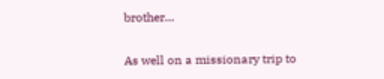brother…

As well on a missionary trip to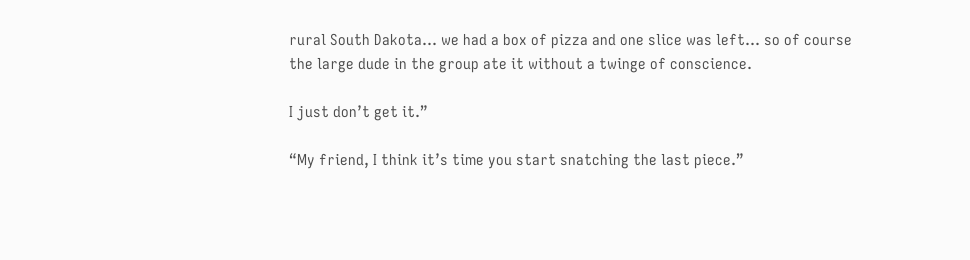rural South Dakota… we had a box of pizza and one slice was left… so of course the large dude in the group ate it without a twinge of conscience.

I just don’t get it.”

“My friend, I think it’s time you start snatching the last piece.”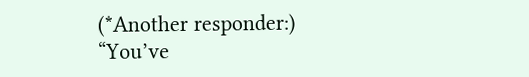(*Another responder:)
“You’ve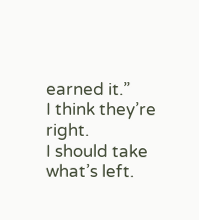earned it.”
I think they’re right.
I should take what’s left.